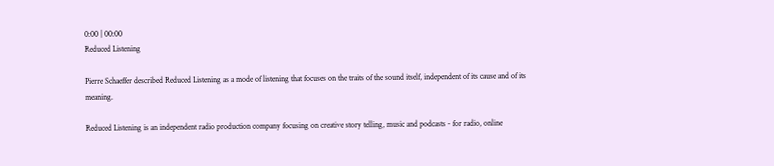0:00 | 00:00
Reduced Listening

Pierre Schaeffer described Reduced Listening as a mode of listening that focuses on the traits of the sound itself, independent of its cause and of its meaning.

Reduced Listening is an independent radio production company focusing on creative story telling, music and podcasts - for radio, online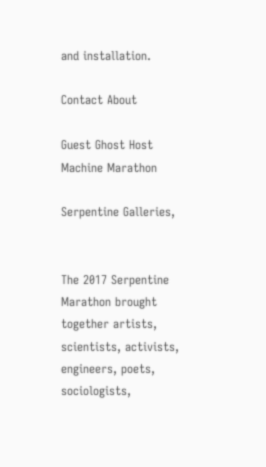and installation.

Contact About

Guest Ghost Host Machine Marathon

Serpentine Galleries,


The 2017 Serpentine Marathon brought together artists, scientists, activists, engineers, poets, sociologists,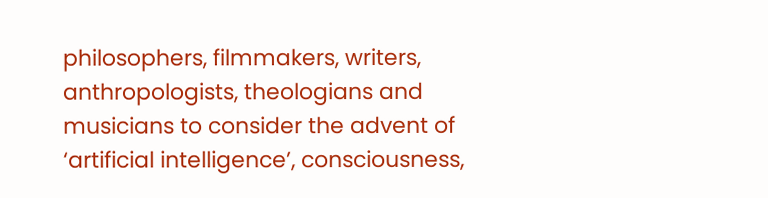philosophers, filmmakers, writers, anthropologists, theologians and musicians to consider the advent of ‘artificial intelligence’, consciousness,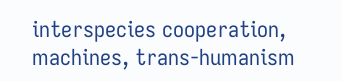interspecies cooperation, machines, trans-humanism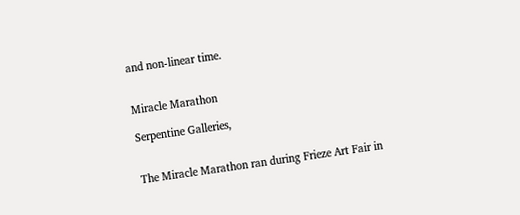and non-linear time.


Miracle Marathon

Serpentine Galleries,


The Miracle Marathon ran during Frieze Art Fair in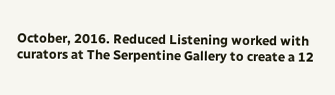October, 2016. Reduced Listening worked with curators at The Serpentine Gallery to create a 12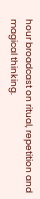hour broadcast on ritual, repetition and magical thinking.